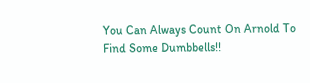You Can Always Count On Arnold To Find Some Dumbbells!!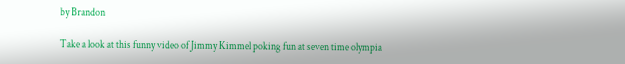by Brandon

Take a look at this funny video of Jimmy Kimmel poking fun at seven time olympia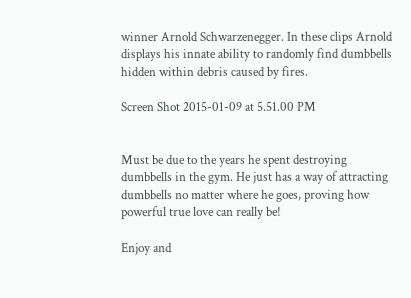winner Arnold Schwarzenegger. In these clips Arnold displays his innate ability to randomly find dumbbells hidden within debris caused by fires.

Screen Shot 2015-01-09 at 5.51.00 PM


Must be due to the years he spent destroying dumbbells in the gym. He just has a way of attracting  dumbbells no matter where he goes, proving how powerful true love can really be!

Enjoy and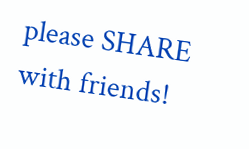please SHARE with friends!